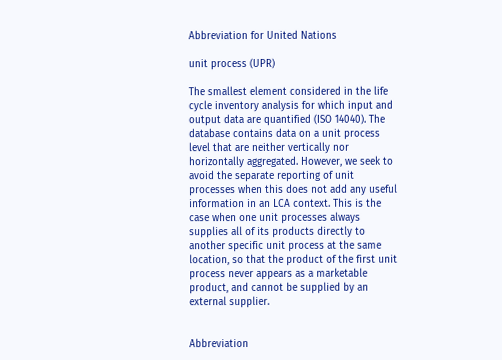Abbreviation for United Nations

unit process (UPR)

The smallest element considered in the life cycle inventory analysis for which input and output data are quantified (ISO 14040). The database contains data on a unit process level that are neither vertically nor horizontally aggregated. However, we seek to avoid the separate reporting of unit processes when this does not add any useful information in an LCA context. This is the case when one unit processes always supplies all of its products directly to another specific unit process at the same location, so that the product of the first unit process never appears as a marketable product, and cannot be supplied by an external supplier.


Abbreviation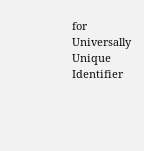for Universally Unique Identifier